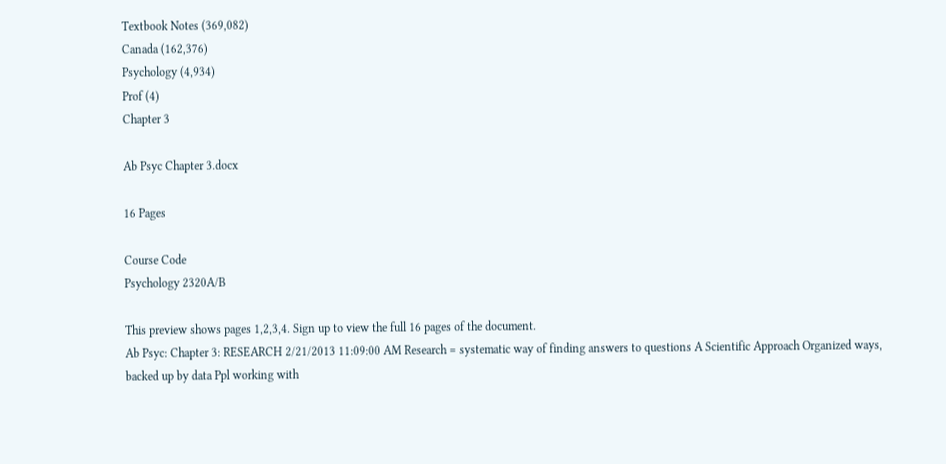Textbook Notes (369,082)
Canada (162,376)
Psychology (4,934)
Prof (4)
Chapter 3

Ab Psyc Chapter 3.docx

16 Pages

Course Code
Psychology 2320A/B

This preview shows pages 1,2,3,4. Sign up to view the full 16 pages of the document.
Ab Psyc: Chapter 3: RESEARCH 2/21/2013 11:09:00 AM Research = systematic way of finding answers to questions A Scientific Approach Organized ways, backed up by data Ppl working with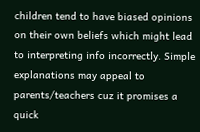children tend to have biased opinions on their own beliefs which might lead to interpreting info incorrectly. Simple explanations may appeal to parents/teachers cuz it promises a quick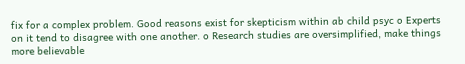fix for a complex problem. Good reasons exist for skepticism within ab child psyc o Experts on it tend to disagree with one another. o Research studies are oversimplified, make things more believable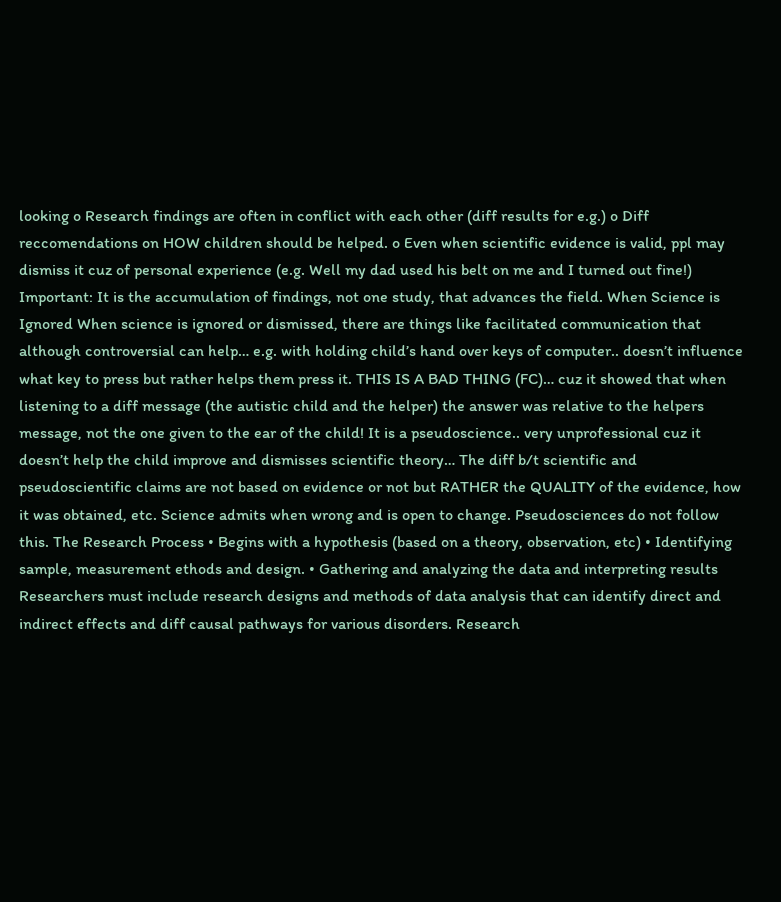looking o Research findings are often in conflict with each other (diff results for e.g.) o Diff reccomendations on HOW children should be helped. o Even when scientific evidence is valid, ppl may dismiss it cuz of personal experience (e.g. Well my dad used his belt on me and I turned out fine!) Important: It is the accumulation of findings, not one study, that advances the field. When Science is Ignored When science is ignored or dismissed, there are things like facilitated communication that although controversial can help… e.g. with holding child’s hand over keys of computer.. doesn’t influence what key to press but rather helps them press it. THIS IS A BAD THING (FC)… cuz it showed that when listening to a diff message (the autistic child and the helper) the answer was relative to the helpers message, not the one given to the ear of the child! It is a pseudoscience.. very unprofessional cuz it doesn’t help the child improve and dismisses scientific theory… The diff b/t scientific and pseudoscientific claims are not based on evidence or not but RATHER the QUALITY of the evidence, how it was obtained, etc. Science admits when wrong and is open to change. Pseudosciences do not follow this. The Research Process • Begins with a hypothesis (based on a theory, observation, etc) • Identifying sample, measurement ethods and design. • Gathering and analyzing the data and interpreting results Researchers must include research designs and methods of data analysis that can identify direct and indirect effects and diff causal pathways for various disorders. Research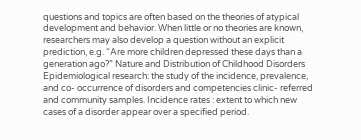questions and topics are often based on the theories of atypical development and behavior. When little or no theories are known, researchers may also develop a question without an explicit prediction, e.g. “Are more children depressed these days than a generation ago?” Nature and Distribution of Childhood Disorders Epidemiological research: the study of the incidence, prevalence, and co- occurrence of disorders and competencies clinic- referred and community samples. Incidence rates : extent to which new cases of a disorder appear over a specified period.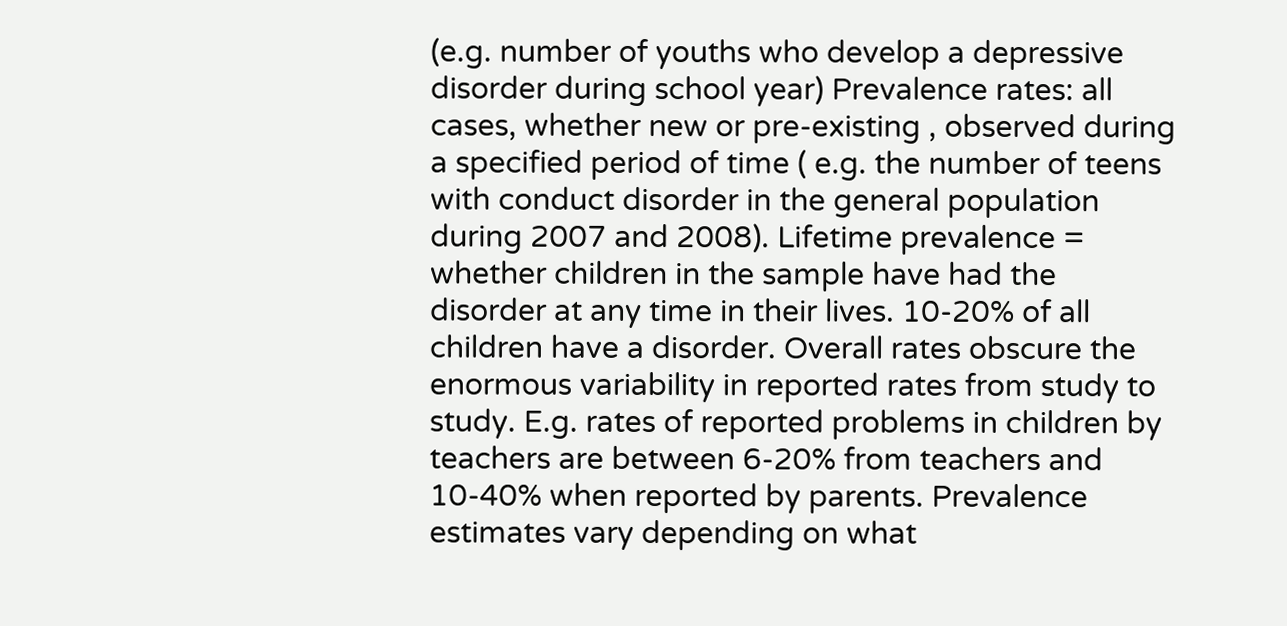(e.g. number of youths who develop a depressive disorder during school year) Prevalence rates: all cases, whether new or pre-existing , observed during a specified period of time ( e.g. the number of teens with conduct disorder in the general population during 2007 and 2008). Lifetime prevalence = whether children in the sample have had the disorder at any time in their lives. 10-20% of all children have a disorder. Overall rates obscure the enormous variability in reported rates from study to study. E.g. rates of reported problems in children by teachers are between 6-20% from teachers and 10-40% when reported by parents. Prevalence estimates vary depending on what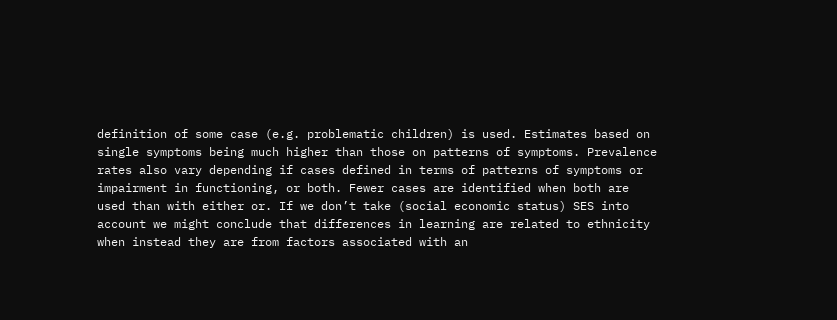definition of some case (e.g. problematic children) is used. Estimates based on single symptoms being much higher than those on patterns of symptoms. Prevalence rates also vary depending if cases defined in terms of patterns of symptoms or impairment in functioning, or both. Fewer cases are identified when both are used than with either or. If we don’t take (social economic status) SES into account we might conclude that differences in learning are related to ethnicity when instead they are from factors associated with an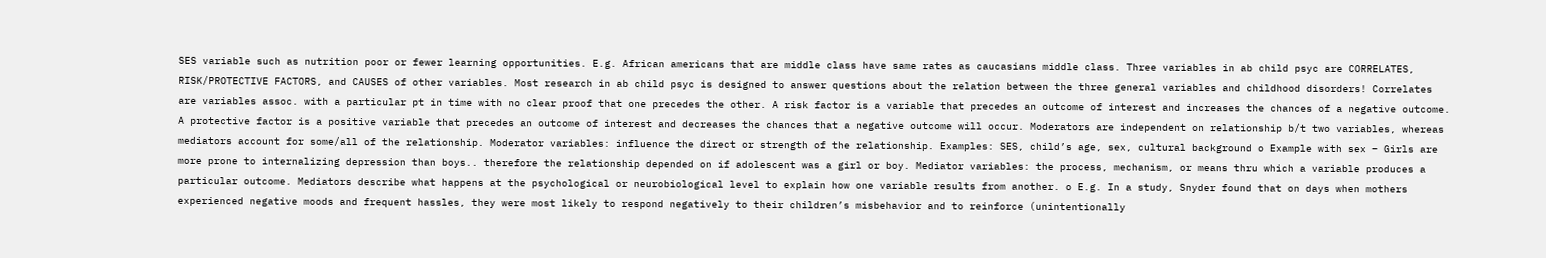SES variable such as nutrition poor or fewer learning opportunities. E.g. African americans that are middle class have same rates as caucasians middle class. Three variables in ab child psyc are CORRELATES, RISK/PROTECTIVE FACTORS, and CAUSES of other variables. Most research in ab child psyc is designed to answer questions about the relation between the three general variables and childhood disorders! Correlates are variables assoc. with a particular pt in time with no clear proof that one precedes the other. A risk factor is a variable that precedes an outcome of interest and increases the chances of a negative outcome. A protective factor is a positive variable that precedes an outcome of interest and decreases the chances that a negative outcome will occur. Moderators are independent on relationship b/t two variables, whereas mediators account for some/all of the relationship. Moderator variables: influence the direct or strength of the relationship. Examples: SES, child’s age, sex, cultural background o Example with sex – Girls are more prone to internalizing depression than boys.. therefore the relationship depended on if adolescent was a girl or boy. Mediator variables: the process, mechanism, or means thru which a variable produces a particular outcome. Mediators describe what happens at the psychological or neurobiological level to explain how one variable results from another. o E.g. In a study, Snyder found that on days when mothers experienced negative moods and frequent hassles, they were most likely to respond negatively to their children’s misbehavior and to reinforce (unintentionally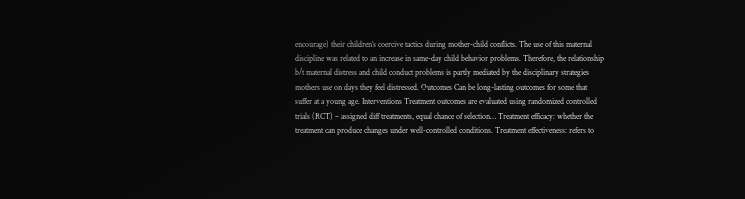encourage) their children’s coercive tactics during mother-child conflicts. The use of this maternal discipline was related to an increase in same-day child behavior problems. Therefore, the relationship b/t maternal distress and child conduct problems is partly mediated by the disciplinary strategies mothers use on days they feel distressed. Outcomes Can be long-lasting outcomes for some that suffer at a young age. Interventions Treatment outcomes are evaluated using randomized controlled trials (RCT) – assigned diff treatments, equal chance of selection… Treatment efficacy: whether the treatment can produce changes under well-controlled conditions. Treatment effectiveness: refers to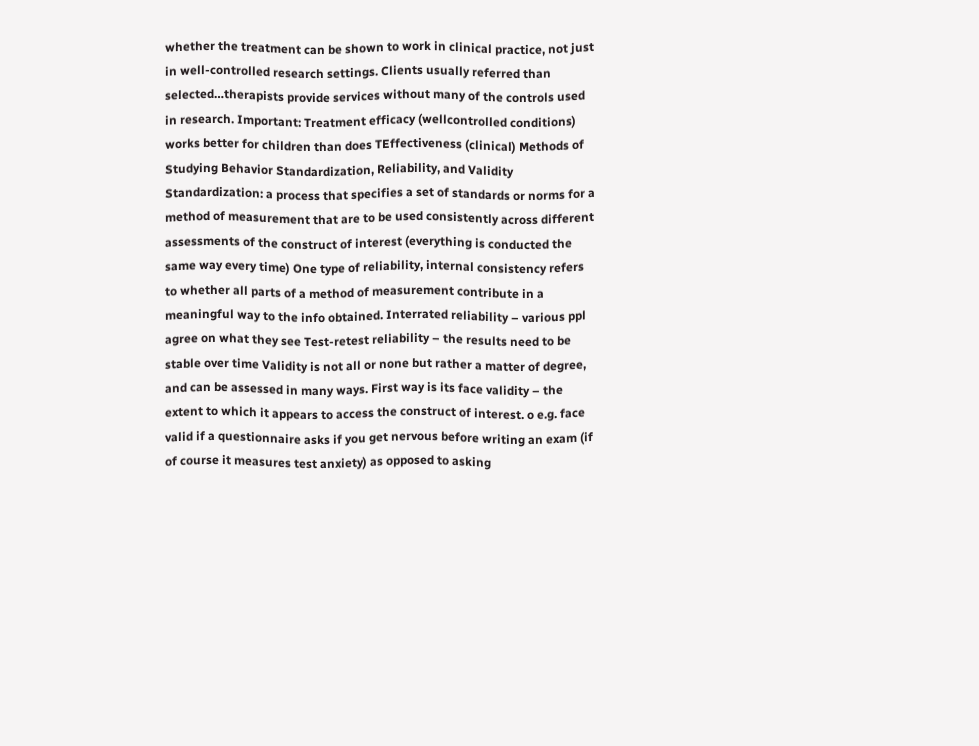whether the treatment can be shown to work in clinical practice, not just in well-controlled research settings. Clients usually referred than selected…therapists provide services without many of the controls used in research. Important: Treatment efficacy (wellcontrolled conditions) works better for children than does TEffectiveness (clinical) Methods of Studying Behavior Standardization, Reliability, and Validity Standardization: a process that specifies a set of standards or norms for a method of measurement that are to be used consistently across different assessments of the construct of interest (everything is conducted the same way every time) One type of reliability, internal consistency refers to whether all parts of a method of measurement contribute in a meaningful way to the info obtained. Interrated reliability – various ppl agree on what they see Test-retest reliability – the results need to be stable over time Validity is not all or none but rather a matter of degree, and can be assessed in many ways. First way is its face validity – the extent to which it appears to access the construct of interest. o e.g. face valid if a questionnaire asks if you get nervous before writing an exam (if of course it measures test anxiety) as opposed to asking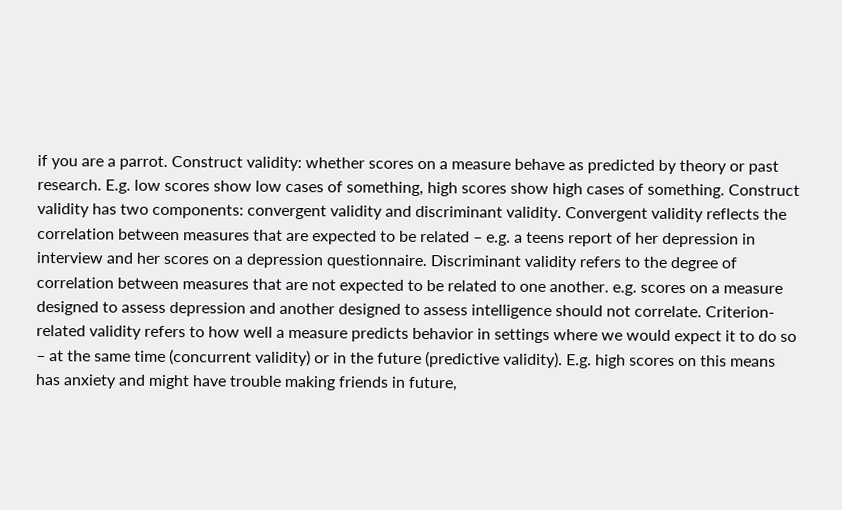if you are a parrot. Construct validity: whether scores on a measure behave as predicted by theory or past research. E.g. low scores show low cases of something, high scores show high cases of something. Construct validity has two components: convergent validity and discriminant validity. Convergent validity reflects the correlation between measures that are expected to be related – e.g. a teens report of her depression in interview and her scores on a depression questionnaire. Discriminant validity refers to the degree of correlation between measures that are not expected to be related to one another. e.g. scores on a measure designed to assess depression and another designed to assess intelligence should not correlate. Criterion-related validity refers to how well a measure predicts behavior in settings where we would expect it to do so – at the same time (concurrent validity) or in the future (predictive validity). E.g. high scores on this means has anxiety and might have trouble making friends in future,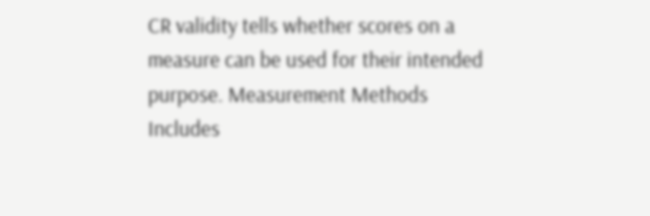CR validity tells whether scores on a measure can be used for their intended purpose. Measurement Methods Includes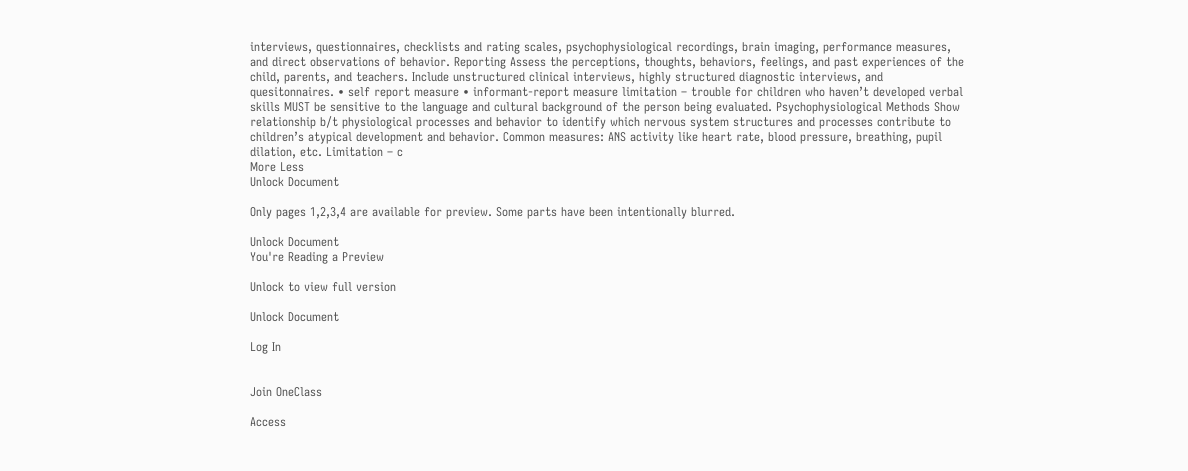interviews, questionnaires, checklists and rating scales, psychophysiological recordings, brain imaging, performance measures, and direct observations of behavior. Reporting Assess the perceptions, thoughts, behaviors, feelings, and past experiences of the child, parents, and teachers. Include unstructured clinical interviews, highly structured diagnostic interviews, and quesitonnaires. • self report measure • informant-report measure limitation – trouble for children who haven’t developed verbal skills MUST be sensitive to the language and cultural background of the person being evaluated. Psychophysiological Methods Show relationship b/t physiological processes and behavior to identify which nervous system structures and processes contribute to children’s atypical development and behavior. Common measures: ANS activity like heart rate, blood pressure, breathing, pupil dilation, etc. Limitation – c
More Less
Unlock Document

Only pages 1,2,3,4 are available for preview. Some parts have been intentionally blurred.

Unlock Document
You're Reading a Preview

Unlock to view full version

Unlock Document

Log In


Join OneClass

Access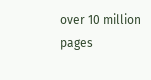over 10 million pages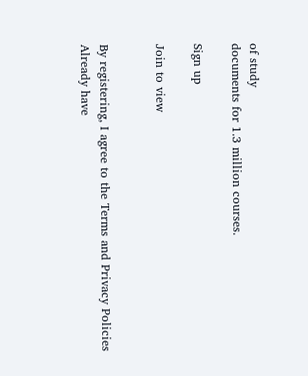of study
documents for 1.3 million courses.

Sign up

Join to view


By registering, I agree to the Terms and Privacy Policies
Already have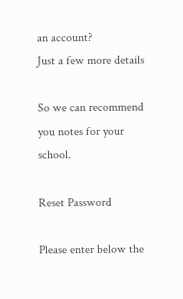an account?
Just a few more details

So we can recommend you notes for your school.

Reset Password

Please enter below the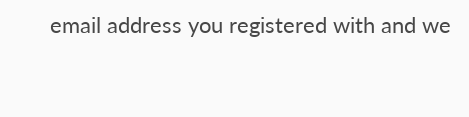email address you registered with and we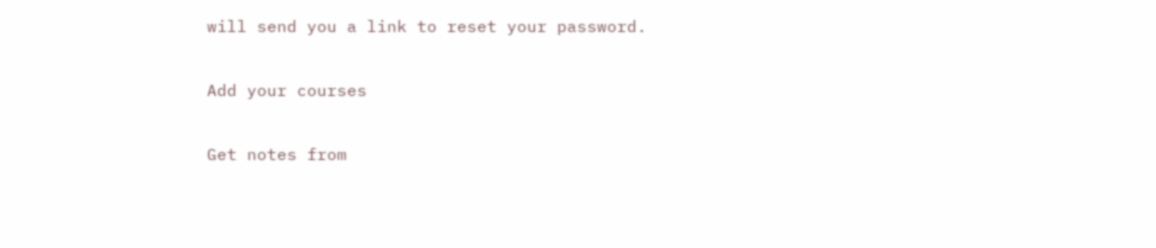will send you a link to reset your password.

Add your courses

Get notes from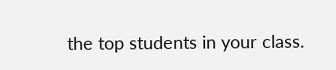the top students in your class.